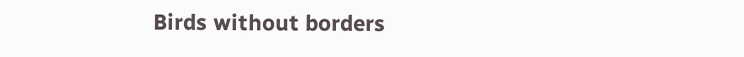Birds without borders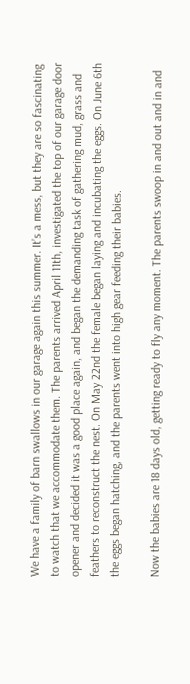We have a family of barn swallows in our garage again this summer. It’s a mess, but they are so fascinating to watch that we accommodate them. The parents arrived April 11th, investigated the top of our garage door opener and decided it was a good place again, and began the demanding task of gathering mud, grass and feathers to reconstruct the nest. On May 22nd the female began laying and incubating the eggs. On June 6th the eggs began hatching, and the parents went into high gear feeding their babies.

Now the babies are 18 days old, getting ready to fly any moment. The parents swoop in and out and in and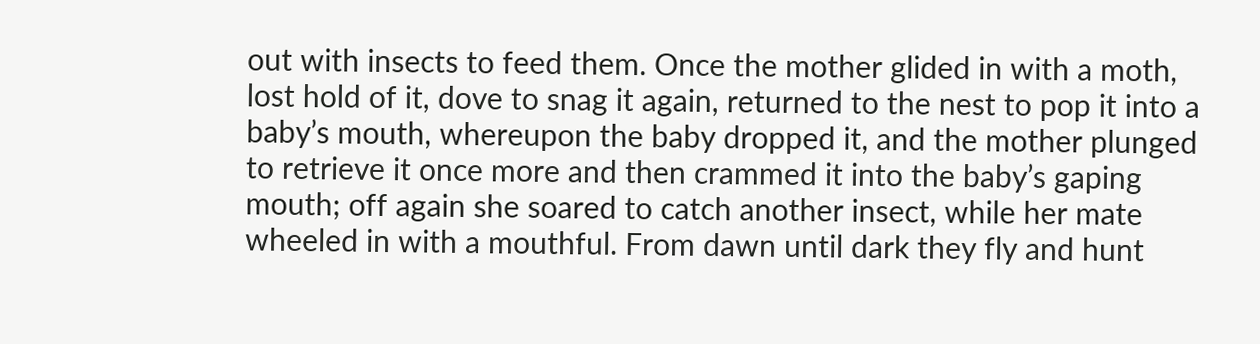out with insects to feed them. Once the mother glided in with a moth, lost hold of it, dove to snag it again, returned to the nest to pop it into a baby’s mouth, whereupon the baby dropped it, and the mother plunged to retrieve it once more and then crammed it into the baby’s gaping mouth; off again she soared to catch another insect, while her mate wheeled in with a mouthful. From dawn until dark they fly and hunt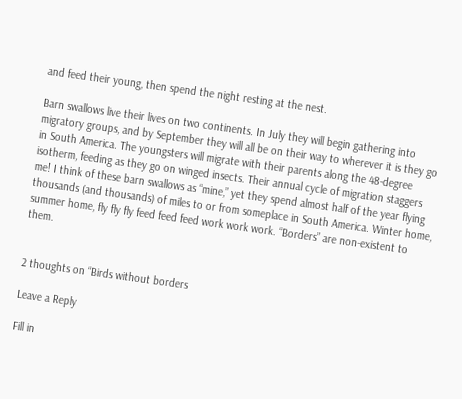and feed their young, then spend the night resting at the nest.

Barn swallows live their lives on two continents. In July they will begin gathering into migratory groups, and by September they will all be on their way to wherever it is they go in South America. The youngsters will migrate with their parents along the 48-degree isotherm, feeding as they go on winged insects. Their annual cycle of migration staggers me! I think of these barn swallows as “mine,” yet they spend almost half of the year flying thousands (and thousands) of miles to or from someplace in South America. Winter home, summer home, fly fly fly feed feed feed work work work. “Borders” are non-existent to them.


2 thoughts on “Birds without borders

Leave a Reply

Fill in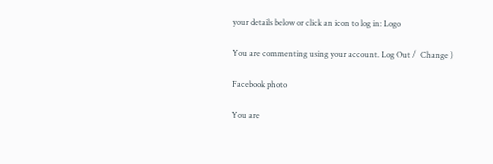your details below or click an icon to log in: Logo

You are commenting using your account. Log Out /  Change )

Facebook photo

You are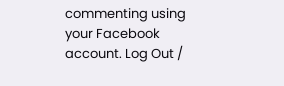commenting using your Facebook account. Log Out /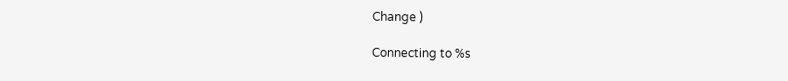Change )

Connecting to %s